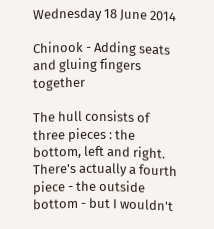Wednesday 18 June 2014

Chinook - Adding seats and gluing fingers together

The hull consists of three pieces : the bottom, left and right. There's actually a fourth piece - the outside bottom - but I wouldn't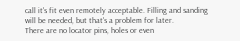call it's fit even remotely acceptable. Filling and sanding will be needed, but that's a problem for later.
There are no locator pins, holes or even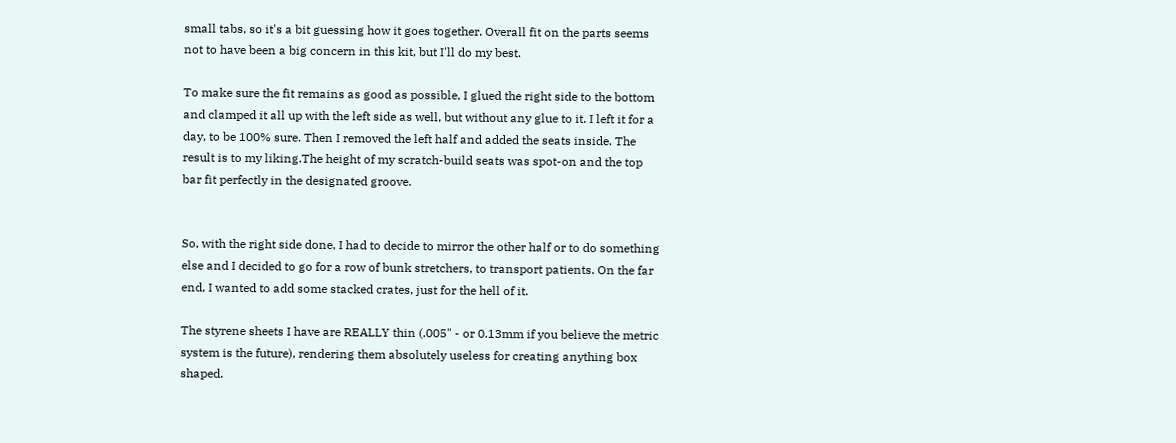small tabs, so it's a bit guessing how it goes together. Overall fit on the parts seems not to have been a big concern in this kit, but I'll do my best.

To make sure the fit remains as good as possible, I glued the right side to the bottom and clamped it all up with the left side as well, but without any glue to it. I left it for a day, to be 100% sure. Then I removed the left half and added the seats inside. The result is to my liking.The height of my scratch-build seats was spot-on and the top bar fit perfectly in the designated groove.


So, with the right side done, I had to decide to mirror the other half or to do something else and I decided to go for a row of bunk stretchers, to transport patients. On the far end, I wanted to add some stacked crates, just for the hell of it.

The styrene sheets I have are REALLY thin (.005" - or 0.13mm if you believe the metric system is the future), rendering them absolutely useless for creating anything box shaped.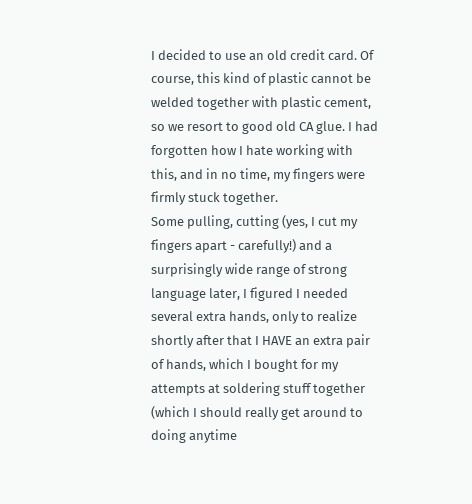I decided to use an old credit card. Of course, this kind of plastic cannot be welded together with plastic cement, so we resort to good old CA glue. I had forgotten how I hate working with this, and in no time, my fingers were firmly stuck together.
Some pulling, cutting (yes, I cut my fingers apart - carefully!) and a surprisingly wide range of strong language later, I figured I needed several extra hands, only to realize shortly after that I HAVE an extra pair of hands, which I bought for my attempts at soldering stuff together (which I should really get around to doing anytime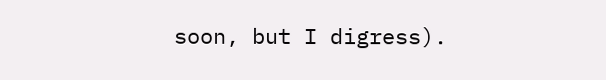soon, but I digress).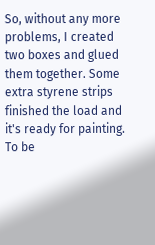So, without any more problems, I created two boxes and glued them together. Some extra styrene strips finished the load and it's ready for painting. To be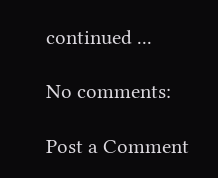continued ...

No comments:

Post a Comment